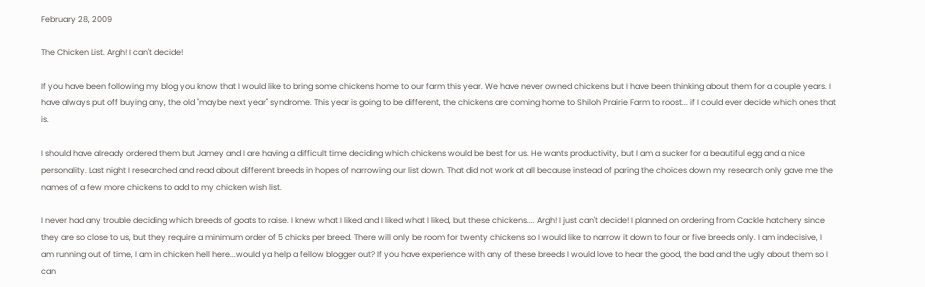February 28, 2009

The Chicken List. Argh! I can't decide!

If you have been following my blog you know that I would like to bring some chickens home to our farm this year. We have never owned chickens but I have been thinking about them for a couple years. I have always put off buying any, the old "maybe next year" syndrome. This year is going to be different, the chickens are coming home to Shiloh Prairie Farm to roost... if I could ever decide which ones that is.

I should have already ordered them but Jamey and I are having a difficult time deciding which chickens would be best for us. He wants productivity, but I am a sucker for a beautiful egg and a nice personality. Last night I researched and read about different breeds in hopes of narrowing our list down. That did not work at all because instead of paring the choices down my research only gave me the names of a few more chickens to add to my chicken wish list.

I never had any trouble deciding which breeds of goats to raise. I knew what I liked and I liked what I liked, but these chickens.... Argh! I just can't decide! I planned on ordering from Cackle hatchery since they are so close to us, but they require a minimum order of 5 chicks per breed. There will only be room for twenty chickens so I would like to narrow it down to four or five breeds only. I am indecisive, I am running out of time, I am in chicken hell here...would ya help a fellow blogger out? If you have experience with any of these breeds I would love to hear the good, the bad and the ugly about them so I can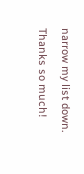narrow my list down. Thanks so much!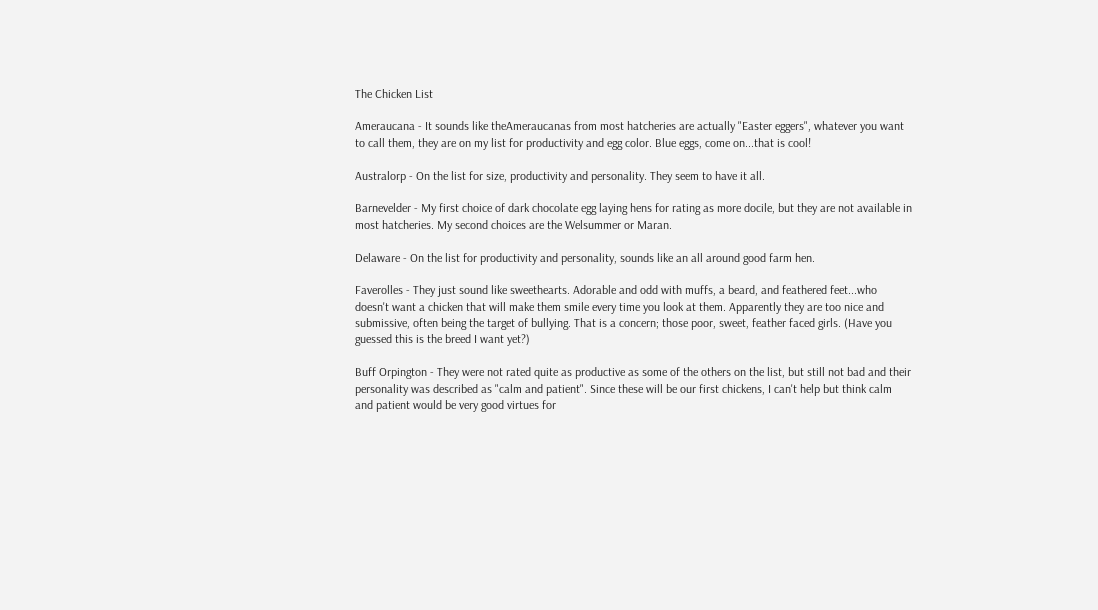The Chicken List

Ameraucana - It sounds like theAmeraucanas from most hatcheries are actually "Easter eggers", whatever you want to call them, they are on my list for productivity and egg color. Blue eggs, come on...that is cool!

Australorp - On the list for size, productivity and personality. They seem to have it all.

Barnevelder - My first choice of dark chocolate egg laying hens for rating as more docile, but they are not available in most hatcheries. My second choices are the Welsummer or Maran.

Delaware - On the list for productivity and personality, sounds like an all around good farm hen.

Faverolles - They just sound like sweethearts. Adorable and odd with muffs, a beard, and feathered feet...who doesn't want a chicken that will make them smile every time you look at them. Apparently they are too nice and submissive, often being the target of bullying. That is a concern; those poor, sweet, feather faced girls. (Have you guessed this is the breed I want yet?)

Buff Orpington - They were not rated quite as productive as some of the others on the list, but still not bad and their personality was described as "calm and patient". Since these will be our first chickens, I can't help but think calm and patient would be very good virtues for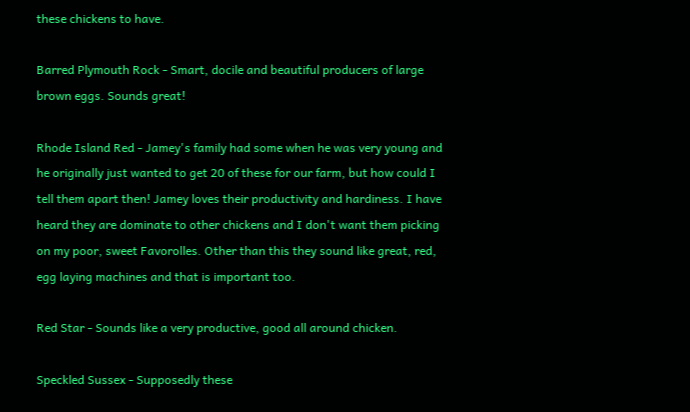these chickens to have.

Barred Plymouth Rock - Smart, docile and beautiful producers of large brown eggs. Sounds great!

Rhode Island Red - Jamey's family had some when he was very young and he originally just wanted to get 20 of these for our farm, but how could I tell them apart then! Jamey loves their productivity and hardiness. I have heard they are dominate to other chickens and I don't want them picking on my poor, sweet Favorolles. Other than this they sound like great, red, egg laying machines and that is important too.

Red Star - Sounds like a very productive, good all around chicken.

Speckled Sussex - Supposedly these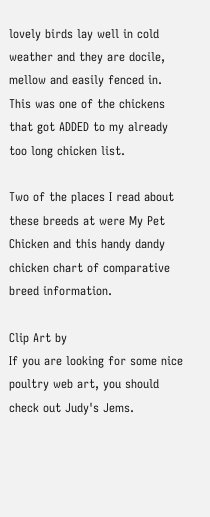lovely birds lay well in cold weather and they are docile, mellow and easily fenced in. This was one of the chickens that got ADDED to my already too long chicken list.

Two of the places I read about these breeds at were My Pet Chicken and this handy dandy chicken chart of comparative breed information.

Clip Art by
If you are looking for some nice poultry web art, you should check out Judy's Jems.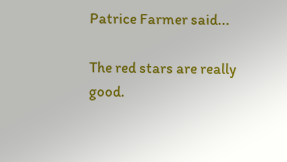Patrice Farmer said...

The red stars are really good.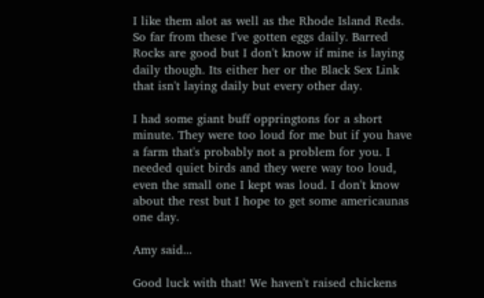I like them alot as well as the Rhode Island Reds. So far from these I've gotten eggs daily. Barred Rocks are good but I don't know if mine is laying daily though. Its either her or the Black Sex Link that isn't laying daily but every other day.

I had some giant buff oppringtons for a short minute. They were too loud for me but if you have a farm that's probably not a problem for you. I needed quiet birds and they were way too loud, even the small one I kept was loud. I don't know about the rest but I hope to get some americaunas one day.

Amy said...

Good luck with that! We haven't raised chickens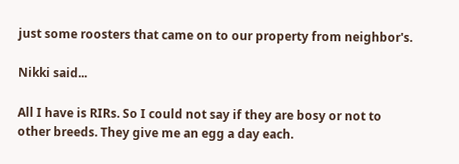just some roosters that came on to our property from neighbor's.

Nikki said...

All I have is RIRs. So I could not say if they are bosy or not to other breeds. They give me an egg a day each.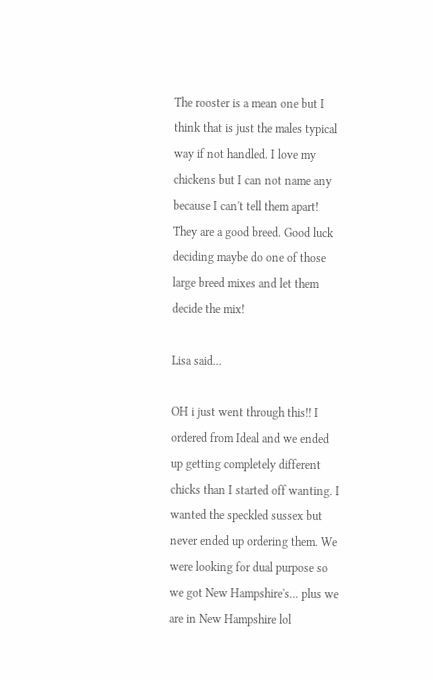The rooster is a mean one but I think that is just the males typical way if not handled. I love my chickens but I can not name any because I can't tell them apart! They are a good breed. Good luck deciding maybe do one of those large breed mixes and let them decide the mix!

Lisa said...

OH i just went through this!! I ordered from Ideal and we ended up getting completely different chicks than I started off wanting. I wanted the speckled sussex but never ended up ordering them. We were looking for dual purpose so we got New Hampshire's... plus we are in New Hampshire lol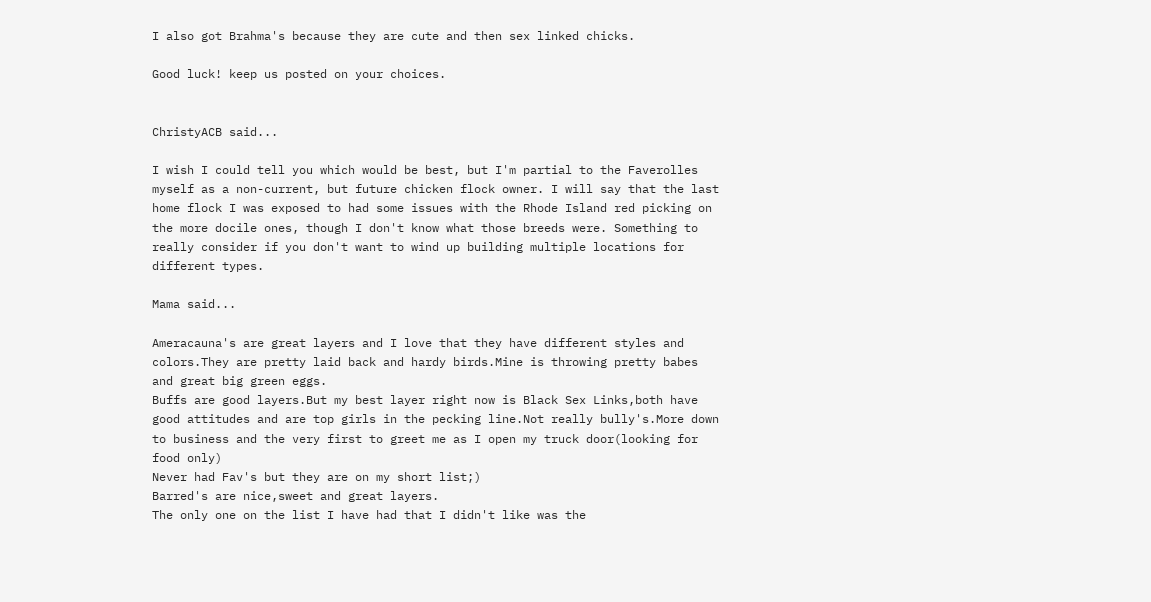I also got Brahma's because they are cute and then sex linked chicks.

Good luck! keep us posted on your choices.


ChristyACB said...

I wish I could tell you which would be best, but I'm partial to the Faverolles myself as a non-current, but future chicken flock owner. I will say that the last home flock I was exposed to had some issues with the Rhode Island red picking on the more docile ones, though I don't know what those breeds were. Something to really consider if you don't want to wind up building multiple locations for different types.

Mama said...

Ameracauna's are great layers and I love that they have different styles and colors.They are pretty laid back and hardy birds.Mine is throwing pretty babes and great big green eggs.
Buffs are good layers.But my best layer right now is Black Sex Links,both have good attitudes and are top girls in the pecking line.Not really bully's.More down to business and the very first to greet me as I open my truck door(looking for food only)
Never had Fav's but they are on my short list;)
Barred's are nice,sweet and great layers.
The only one on the list I have had that I didn't like was the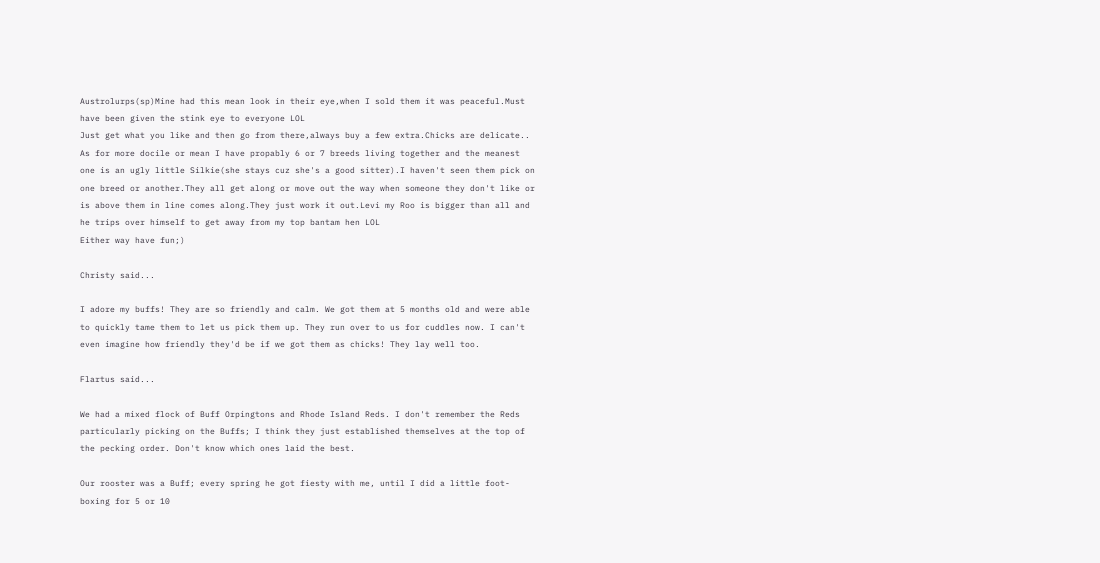Austrolurps(sp)Mine had this mean look in their eye,when I sold them it was peaceful.Must have been given the stink eye to everyone LOL
Just get what you like and then go from there,always buy a few extra.Chicks are delicate..
As for more docile or mean I have propably 6 or 7 breeds living together and the meanest one is an ugly little Silkie(she stays cuz she's a good sitter).I haven't seen them pick on one breed or another.They all get along or move out the way when someone they don't like or is above them in line comes along.They just work it out.Levi my Roo is bigger than all and he trips over himself to get away from my top bantam hen LOL
Either way have fun;)

Christy said...

I adore my buffs! They are so friendly and calm. We got them at 5 months old and were able to quickly tame them to let us pick them up. They run over to us for cuddles now. I can't even imagine how friendly they'd be if we got them as chicks! They lay well too.

Flartus said...

We had a mixed flock of Buff Orpingtons and Rhode Island Reds. I don't remember the Reds particularly picking on the Buffs; I think they just established themselves at the top of the pecking order. Don't know which ones laid the best.

Our rooster was a Buff; every spring he got fiesty with me, until I did a little foot-boxing for 5 or 10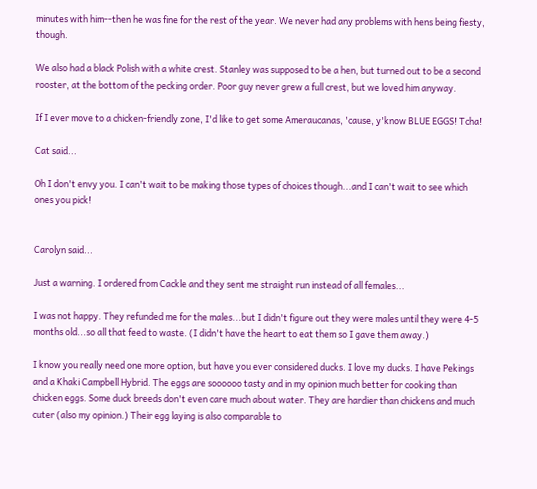minutes with him--then he was fine for the rest of the year. We never had any problems with hens being fiesty, though.

We also had a black Polish with a white crest. Stanley was supposed to be a hen, but turned out to be a second rooster, at the bottom of the pecking order. Poor guy never grew a full crest, but we loved him anyway.

If I ever move to a chicken-friendly zone, I'd like to get some Ameraucanas, 'cause, y'know BLUE EGGS! Tcha!

Cat said...

Oh I don't envy you. I can't wait to be making those types of choices though...and I can't wait to see which ones you pick!


Carolyn said...

Just a warning. I ordered from Cackle and they sent me straight run instead of all females...

I was not happy. They refunded me for the males...but I didn't figure out they were males until they were 4-5 months old...so all that feed to waste. (I didn't have the heart to eat them so I gave them away.)

I know you really need one more option, but have you ever considered ducks. I love my ducks. I have Pekings and a Khaki Campbell Hybrid. The eggs are soooooo tasty and in my opinion much better for cooking than chicken eggs. Some duck breeds don't even care much about water. They are hardier than chickens and much cuter (also my opinion.) Their egg laying is also comparable to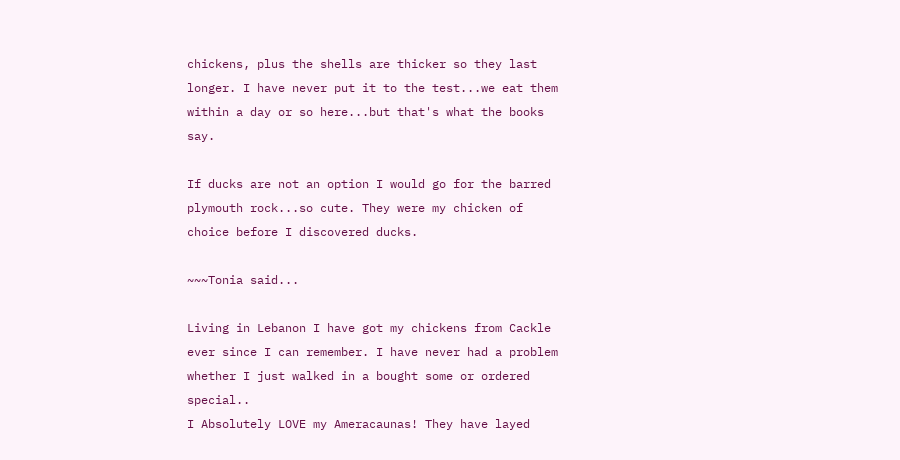chickens, plus the shells are thicker so they last longer. I have never put it to the test...we eat them within a day or so here...but that's what the books say.

If ducks are not an option I would go for the barred plymouth rock...so cute. They were my chicken of choice before I discovered ducks.

~~~Tonia said...

Living in Lebanon I have got my chickens from Cackle ever since I can remember. I have never had a problem whether I just walked in a bought some or ordered special..
I Absolutely LOVE my Ameracaunas! They have layed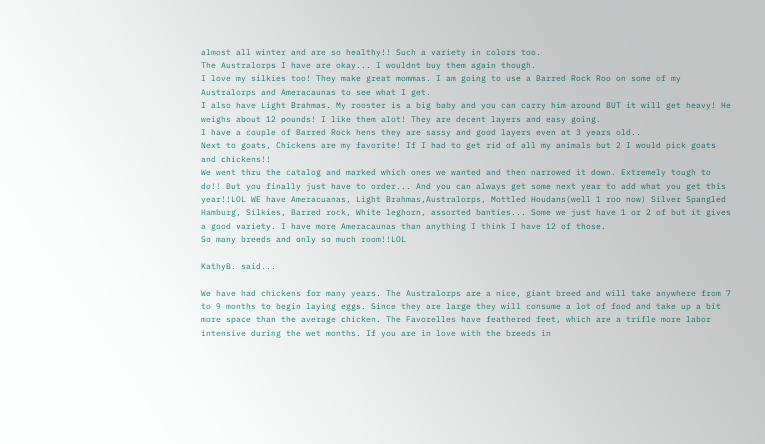almost all winter and are so healthy!! Such a variety in colors too.
The Australorps I have are okay... I wouldnt buy them again though.
I love my silkies too! They make great mommas. I am going to use a Barred Rock Roo on some of my Australorps and Ameracaunas to see what I get.
I also have Light Brahmas. My rooster is a big baby and you can carry him around BUT it will get heavy! He weighs about 12 pounds! I like them alot! They are decent layers and easy going.
I have a couple of Barred Rock hens they are sassy and good layers even at 3 years old..
Next to goats, Chickens are my favorite! If I had to get rid of all my animals but 2 I would pick goats and chickens!!
We went thru the catalog and marked which ones we wanted and then narrowed it down. Extremely tough to do!! But you finally just have to order... And you can always get some next year to add what you get this year!!LOL WE have Ameracuanas, Light Brahmas,Australorps, Mottled Houdans(well 1 roo now) Silver Spangled Hamburg, Silkies, Barred rock, White leghorn, assorted banties... Some we just have 1 or 2 of but it gives a good variety. I have more Ameracaunas than anything I think I have 12 of those.
So many breeds and only so much room!!LOL

KathyB. said...

We have had chickens for many years. The Australorps are a nice, giant breed and will take anywhere from 7 to 9 months to begin laying eggs. Since they are large they will consume a lot of food and take up a bit more space than the average chicken. The Favorelles have feathered feet, which are a trifle more labor intensive during the wet months. If you are in love with the breeds in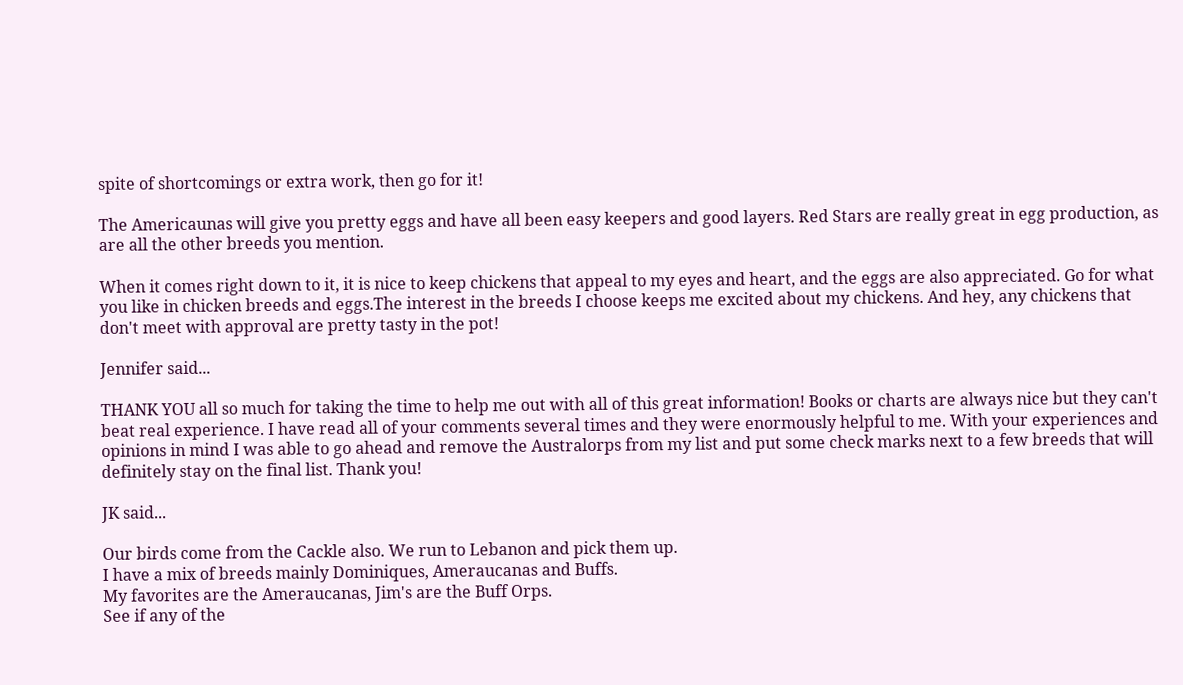spite of shortcomings or extra work, then go for it!

The Americaunas will give you pretty eggs and have all been easy keepers and good layers. Red Stars are really great in egg production, as are all the other breeds you mention.

When it comes right down to it, it is nice to keep chickens that appeal to my eyes and heart, and the eggs are also appreciated. Go for what you like in chicken breeds and eggs.The interest in the breeds I choose keeps me excited about my chickens. And hey, any chickens that don't meet with approval are pretty tasty in the pot!

Jennifer said...

THANK YOU all so much for taking the time to help me out with all of this great information! Books or charts are always nice but they can't beat real experience. I have read all of your comments several times and they were enormously helpful to me. With your experiences and opinions in mind I was able to go ahead and remove the Australorps from my list and put some check marks next to a few breeds that will definitely stay on the final list. Thank you!

JK said...

Our birds come from the Cackle also. We run to Lebanon and pick them up.
I have a mix of breeds mainly Dominiques, Ameraucanas and Buffs.
My favorites are the Ameraucanas, Jim's are the Buff Orps.
See if any of the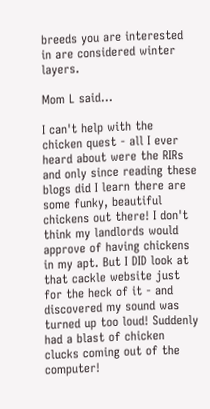breeds you are interested in are considered winter layers.

Mom L said...

I can't help with the chicken quest - all I ever heard about were the RIRs and only since reading these blogs did I learn there are some funky, beautiful chickens out there! I don't think my landlords would approve of having chickens in my apt. But I DID look at that cackle website just for the heck of it - and discovered my sound was turned up too loud! Suddenly had a blast of chicken clucks coming out of the computer!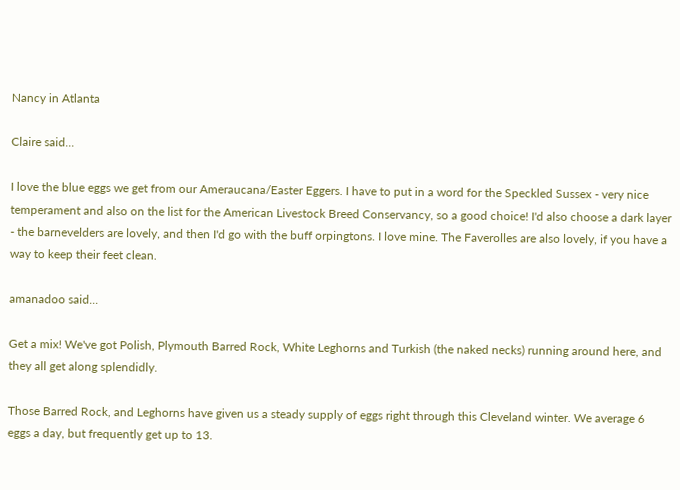Nancy in Atlanta

Claire said...

I love the blue eggs we get from our Ameraucana/Easter Eggers. I have to put in a word for the Speckled Sussex - very nice temperament and also on the list for the American Livestock Breed Conservancy, so a good choice! I'd also choose a dark layer - the barnevelders are lovely, and then I'd go with the buff orpingtons. I love mine. The Faverolles are also lovely, if you have a way to keep their feet clean.

amanadoo said...

Get a mix! We've got Polish, Plymouth Barred Rock, White Leghorns and Turkish (the naked necks) running around here, and they all get along splendidly.

Those Barred Rock, and Leghorns have given us a steady supply of eggs right through this Cleveland winter. We average 6 eggs a day, but frequently get up to 13.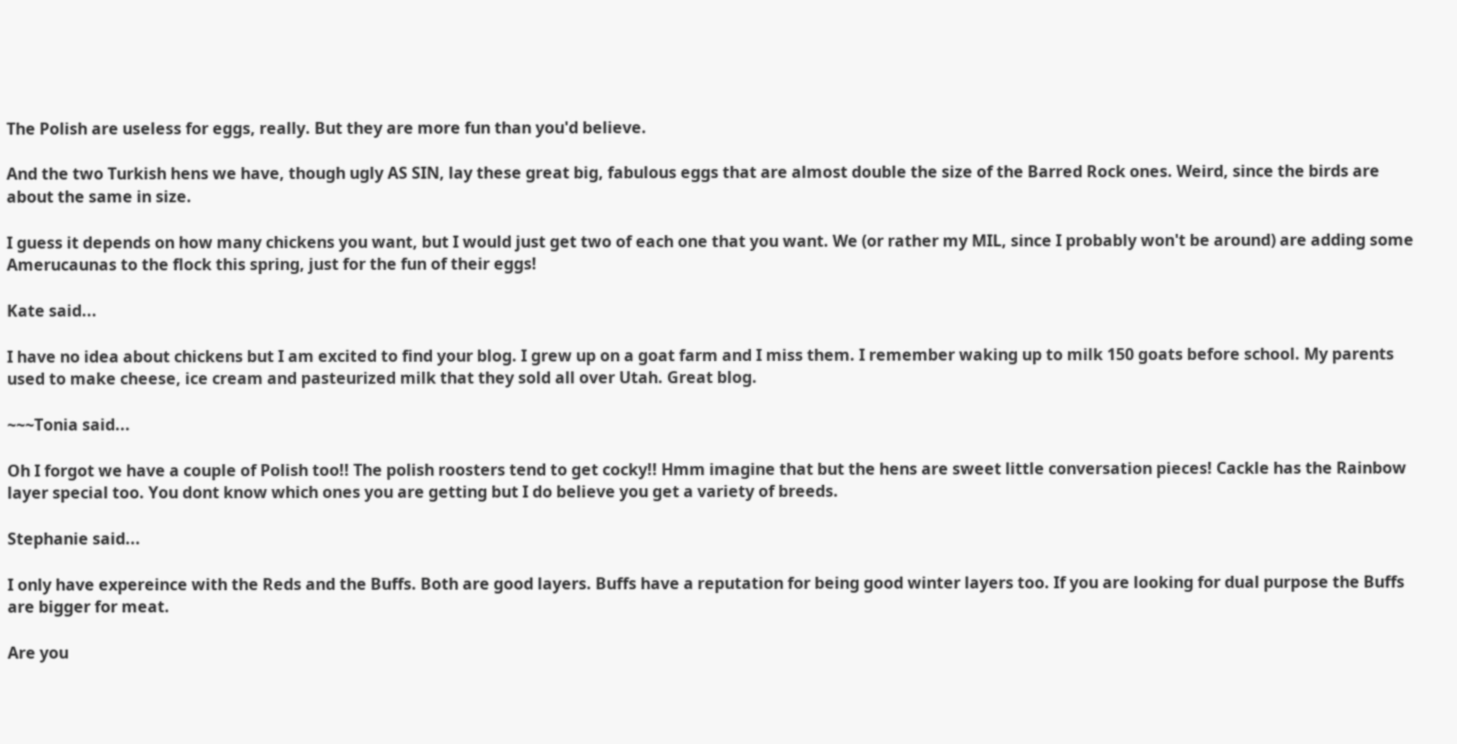The Polish are useless for eggs, really. But they are more fun than you'd believe.

And the two Turkish hens we have, though ugly AS SIN, lay these great big, fabulous eggs that are almost double the size of the Barred Rock ones. Weird, since the birds are about the same in size.

I guess it depends on how many chickens you want, but I would just get two of each one that you want. We (or rather my MIL, since I probably won't be around) are adding some Amerucaunas to the flock this spring, just for the fun of their eggs!

Kate said...

I have no idea about chickens but I am excited to find your blog. I grew up on a goat farm and I miss them. I remember waking up to milk 150 goats before school. My parents used to make cheese, ice cream and pasteurized milk that they sold all over Utah. Great blog.

~~~Tonia said...

Oh I forgot we have a couple of Polish too!! The polish roosters tend to get cocky!! Hmm imagine that but the hens are sweet little conversation pieces! Cackle has the Rainbow layer special too. You dont know which ones you are getting but I do believe you get a variety of breeds.

Stephanie said...

I only have expereince with the Reds and the Buffs. Both are good layers. Buffs have a reputation for being good winter layers too. If you are looking for dual purpose the Buffs are bigger for meat.

Are you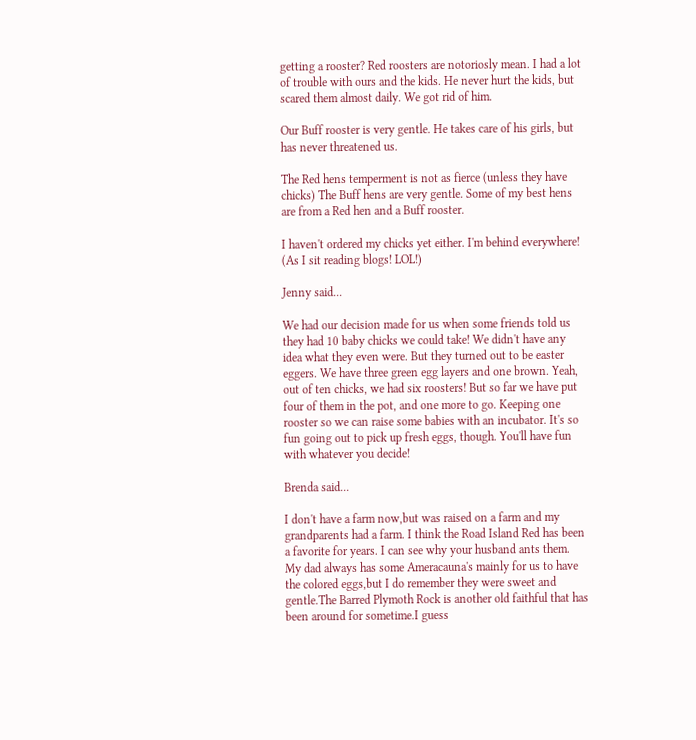getting a rooster? Red roosters are notoriosly mean. I had a lot of trouble with ours and the kids. He never hurt the kids, but scared them almost daily. We got rid of him.

Our Buff rooster is very gentle. He takes care of his girls, but has never threatened us.

The Red hens temperment is not as fierce (unless they have chicks) The Buff hens are very gentle. Some of my best hens are from a Red hen and a Buff rooster.

I haven't ordered my chicks yet either. I'm behind everywhere! (As I sit reading blogs! LOL!)

Jenny said...

We had our decision made for us when some friends told us they had 10 baby chicks we could take! We didn't have any idea what they even were. But they turned out to be easter eggers. We have three green egg layers and one brown. Yeah, out of ten chicks, we had six roosters! But so far we have put four of them in the pot, and one more to go. Keeping one rooster so we can raise some babies with an incubator. It's so fun going out to pick up fresh eggs, though. You'll have fun with whatever you decide!

Brenda said...

I don't have a farm now,but was raised on a farm and my grandparents had a farm. I think the Road Island Red has been a favorite for years. I can see why your husband ants them. My dad always has some Ameracauna's mainly for us to have the colored eggs,but I do remember they were sweet and gentle.The Barred Plymoth Rock is another old faithful that has been around for sometime.I guess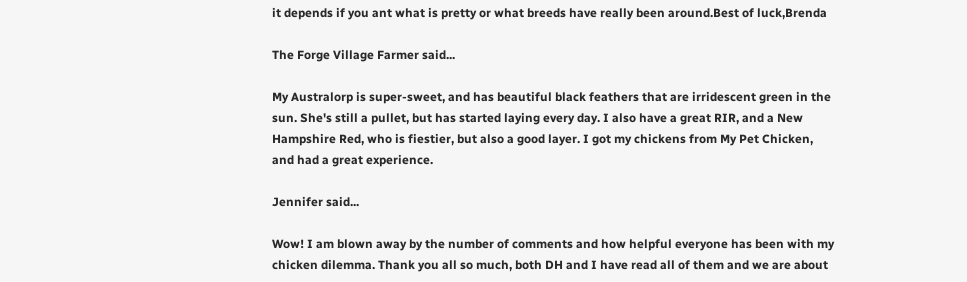it depends if you ant what is pretty or what breeds have really been around.Best of luck,Brenda

The Forge Village Farmer said...

My Australorp is super-sweet, and has beautiful black feathers that are irridescent green in the sun. She's still a pullet, but has started laying every day. I also have a great RIR, and a New Hampshire Red, who is fiestier, but also a good layer. I got my chickens from My Pet Chicken, and had a great experience.

Jennifer said...

Wow! I am blown away by the number of comments and how helpful everyone has been with my chicken dilemma. Thank you all so much, both DH and I have read all of them and we are about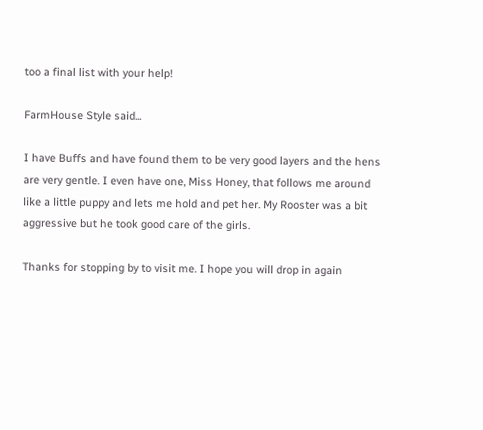too a final list with your help!

FarmHouse Style said...

I have Buffs and have found them to be very good layers and the hens are very gentle. I even have one, Miss Honey, that follows me around like a little puppy and lets me hold and pet her. My Rooster was a bit aggressive but he took good care of the girls.

Thanks for stopping by to visit me. I hope you will drop in again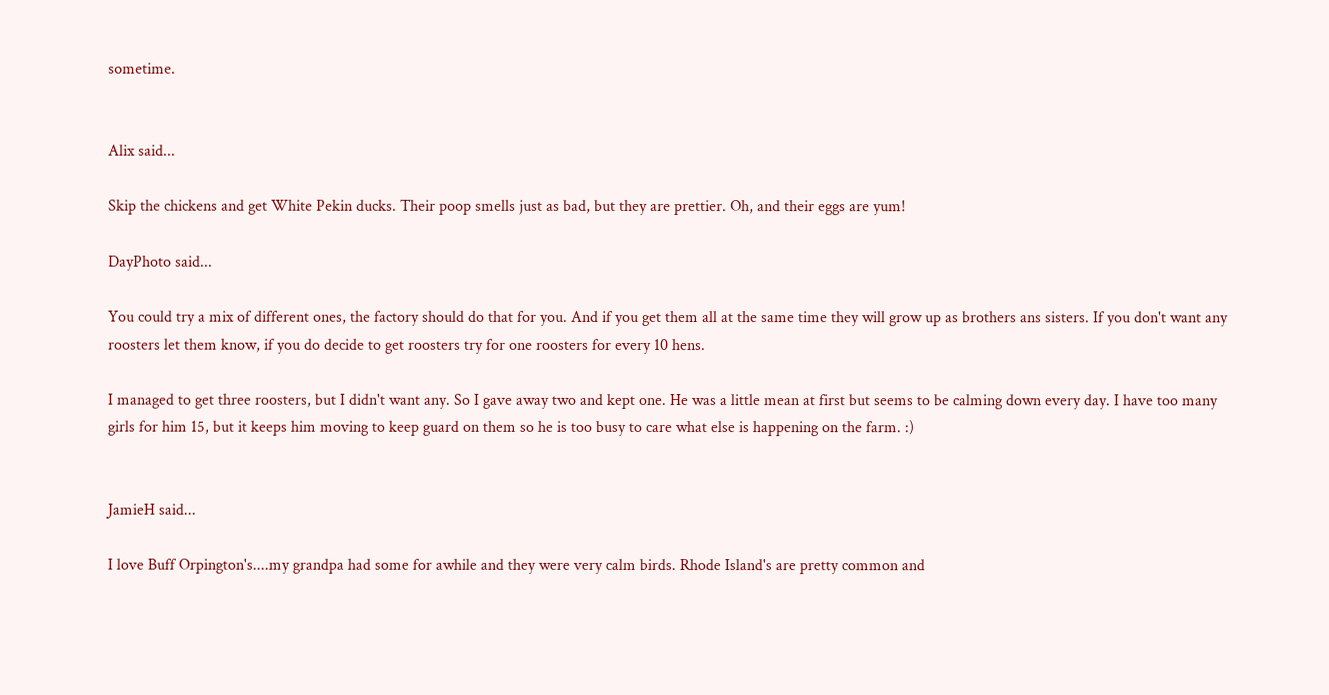sometime.


Alix said...

Skip the chickens and get White Pekin ducks. Their poop smells just as bad, but they are prettier. Oh, and their eggs are yum!

DayPhoto said...

You could try a mix of different ones, the factory should do that for you. And if you get them all at the same time they will grow up as brothers ans sisters. If you don't want any roosters let them know, if you do decide to get roosters try for one roosters for every 10 hens.

I managed to get three roosters, but I didn't want any. So I gave away two and kept one. He was a little mean at first but seems to be calming down every day. I have too many girls for him 15, but it keeps him moving to keep guard on them so he is too busy to care what else is happening on the farm. :)


JamieH said...

I love Buff Orpington's....my grandpa had some for awhile and they were very calm birds. Rhode Island's are pretty common and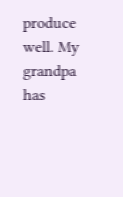produce well. My grandpa has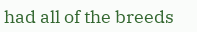had all of the breeds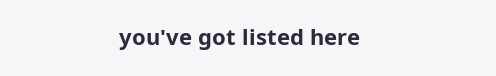you've got listed here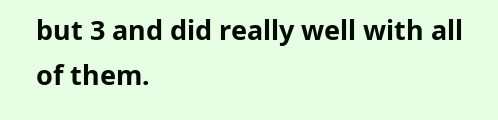but 3 and did really well with all of them.